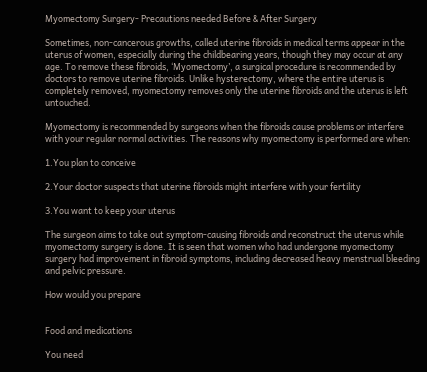Myomectomy Surgery- Precautions needed Before & After Surgery

Sometimes, non-cancerous growths, called uterine fibroids in medical terms appear in the uterus of women, especially during the childbearing years, though they may occur at any age. To remove these fibroids, ‘Myomectomy’, a surgical procedure is recommended by doctors to remove uterine fibroids. Unlike hysterectomy, where the entire uterus is completely removed, myomectomy removes only the uterine fibroids and the uterus is left untouched.

Myomectomy is recommended by surgeons when the fibroids cause problems or interfere with your regular normal activities. The reasons why myomectomy is performed are when:

1.You plan to conceive

2.Your doctor suspects that uterine fibroids might interfere with your fertility

3.You want to keep your uterus

The surgeon aims to take out symptom-causing fibroids and reconstruct the uterus while myomectomy surgery is done. It is seen that women who had undergone myomectomy surgery had improvement in fibroid symptoms, including decreased heavy menstrual bleeding and pelvic pressure.

How would you prepare


Food and medications

You need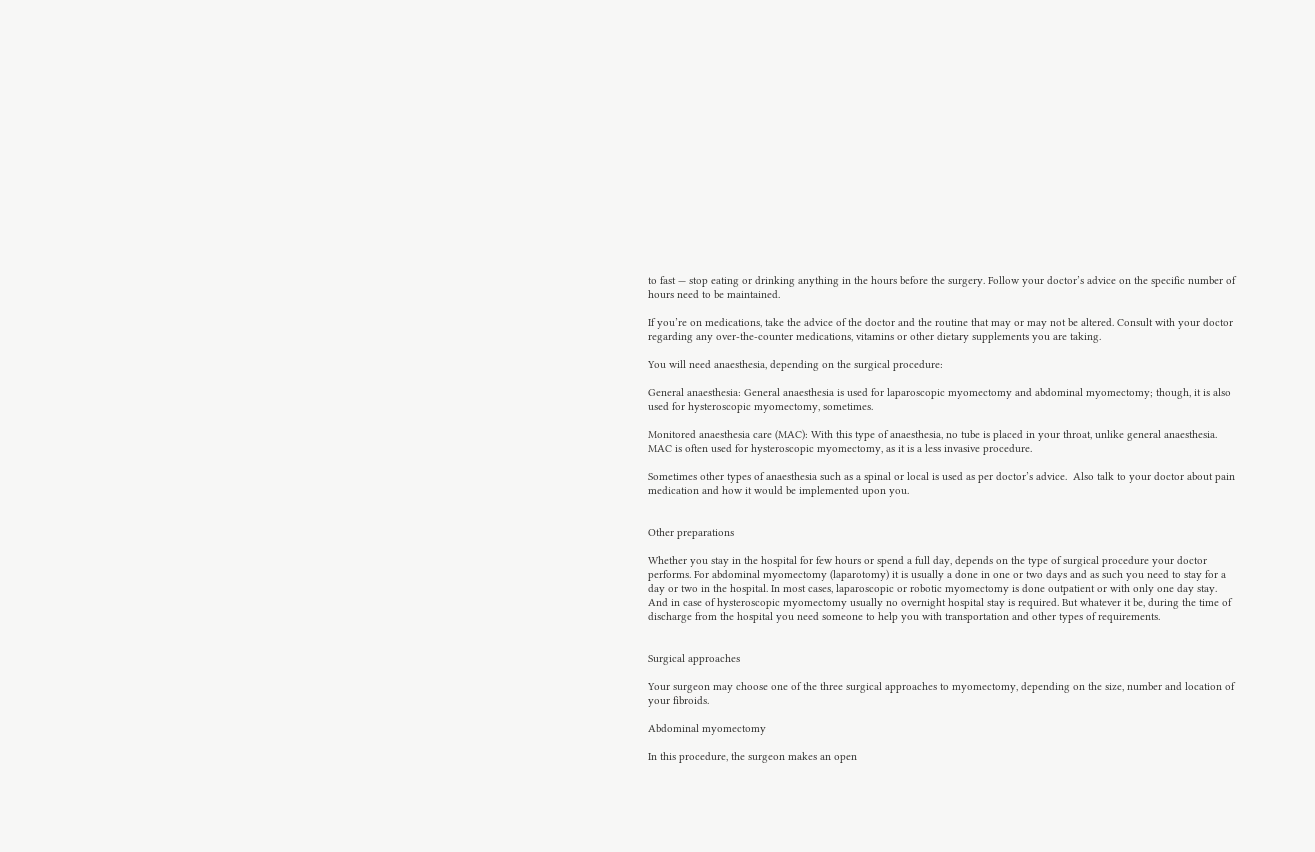to fast — stop eating or drinking anything in the hours before the surgery. Follow your doctor’s advice on the specific number of hours need to be maintained.

If you’re on medications, take the advice of the doctor and the routine that may or may not be altered. Consult with your doctor regarding any over-the-counter medications, vitamins or other dietary supplements you are taking.

You will need anaesthesia, depending on the surgical procedure:

General anaesthesia: General anaesthesia is used for laparoscopic myomectomy and abdominal myomectomy; though, it is also used for hysteroscopic myomectomy, sometimes.

Monitored anaesthesia care (MAC): With this type of anaesthesia, no tube is placed in your throat, unlike general anaesthesia. MAC is often used for hysteroscopic myomectomy, as it is a less invasive procedure.

Sometimes other types of anaesthesia such as a spinal or local is used as per doctor’s advice.  Also talk to your doctor about pain medication and how it would be implemented upon you.


Other preparations

Whether you stay in the hospital for few hours or spend a full day, depends on the type of surgical procedure your doctor performs. For abdominal myomectomy (laparotomy) it is usually a done in one or two days and as such you need to stay for a day or two in the hospital. In most cases, laparoscopic or robotic myomectomy is done outpatient or with only one day stay. And in case of hysteroscopic myomectomy usually no overnight hospital stay is required. But whatever it be, during the time of discharge from the hospital you need someone to help you with transportation and other types of requirements.


Surgical approaches

Your surgeon may choose one of the three surgical approaches to myomectomy, depending on the size, number and location of your fibroids.

Abdominal myomectomy

In this procedure, the surgeon makes an open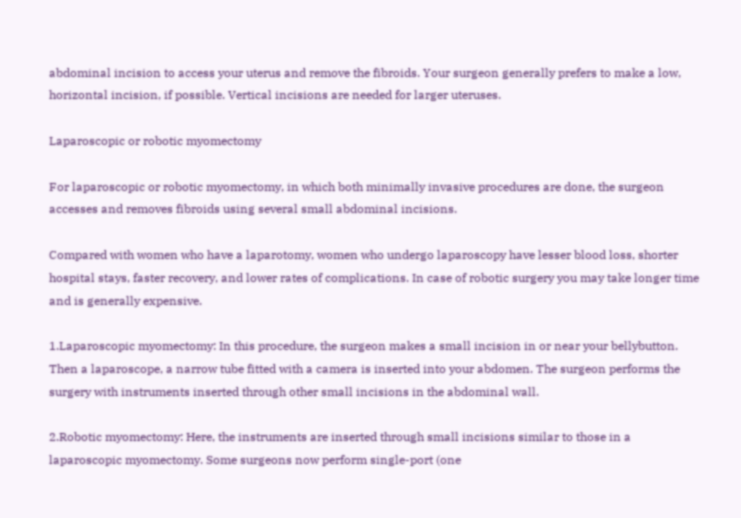abdominal incision to access your uterus and remove the fibroids. Your surgeon generally prefers to make a low, horizontal incision, if possible. Vertical incisions are needed for larger uteruses.

Laparoscopic or robotic myomectomy

For laparoscopic or robotic myomectomy, in which both minimally invasive procedures are done, the surgeon accesses and removes fibroids using several small abdominal incisions.

Compared with women who have a laparotomy, women who undergo laparoscopy have lesser blood loss, shorter hospital stays, faster recovery, and lower rates of complications. In case of robotic surgery you may take longer time and is generally expensive.

1.Laparoscopic myomectomy: In this procedure, the surgeon makes a small incision in or near your bellybutton. Then a laparoscope, a narrow tube fitted with a camera is inserted into your abdomen. The surgeon performs the surgery with instruments inserted through other small incisions in the abdominal wall.

2.Robotic myomectomy: Here, the instruments are inserted through small incisions similar to those in a laparoscopic myomectomy. Some surgeons now perform single-port (one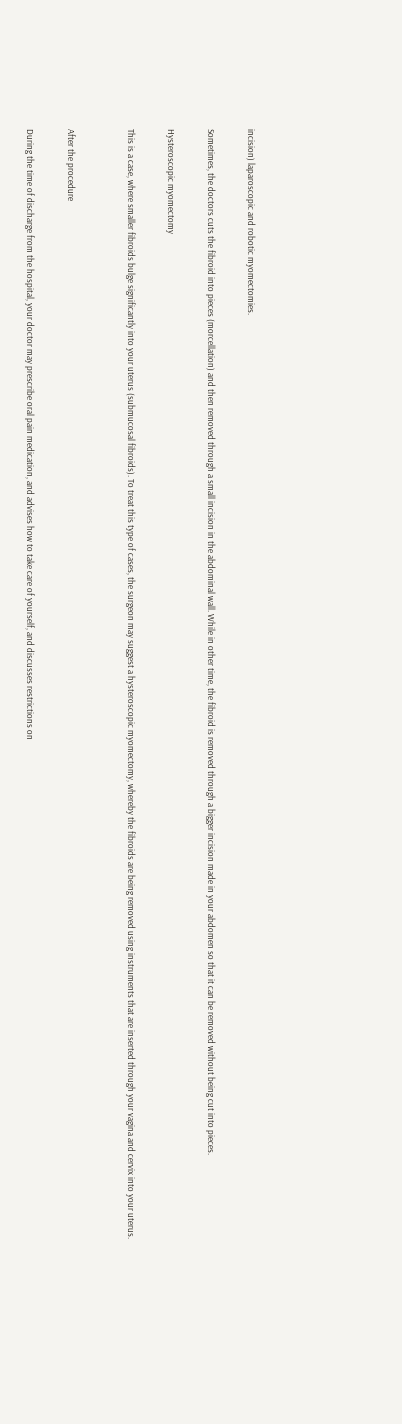incision) laparoscopic and robotic myomectomies.

Sometimes, the doctors cuts the fibroid into pieces (morcellation) and then removed through a small incision in the abdominal wall. While in other time, the fibroid is removed through a bigger incision made in your abdomen so that it can be removed without being cut into pieces.

Hysteroscopic myomectomy

This is a case, where smaller fibroids bulge significantly into your uterus (submucosal fibroids). To treat this type of cases, the surgeon may suggest a hysteroscopic myomectomy, whereby the fibroids are being removed using instruments that are inserted through your vagina and cervix into your uterus.


After the procedure

During the time of discharge from the hospital, your doctor may prescribe oral pain medication, and advises how to take care of yourself, and discusses restrictions on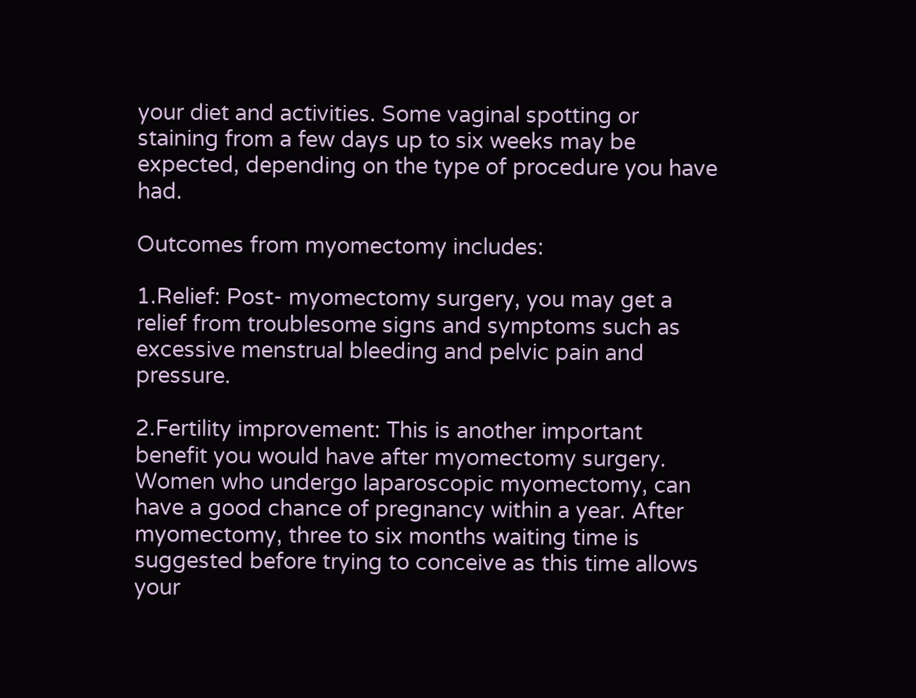your diet and activities. Some vaginal spotting or staining from a few days up to six weeks may be expected, depending on the type of procedure you have had.

Outcomes from myomectomy includes:

1.Relief: Post- myomectomy surgery, you may get a relief from troublesome signs and symptoms such as excessive menstrual bleeding and pelvic pain and pressure.

2.Fertility improvement: This is another important benefit you would have after myomectomy surgery. Women who undergo laparoscopic myomectomy, can have a good chance of pregnancy within a year. After myomectomy, three to six months waiting time is suggested before trying to conceive as this time allows your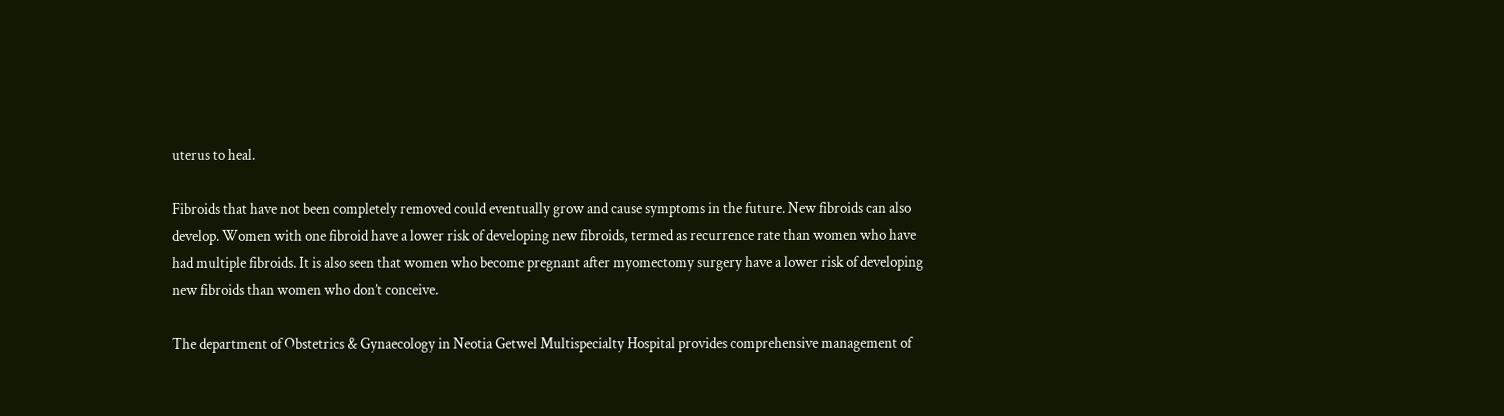uterus to heal.

Fibroids that have not been completely removed could eventually grow and cause symptoms in the future. New fibroids can also develop. Women with one fibroid have a lower risk of developing new fibroids, termed as recurrence rate than women who have had multiple fibroids. It is also seen that women who become pregnant after myomectomy surgery have a lower risk of developing new fibroids than women who don’t conceive.

The department of Obstetrics & Gynaecology in Neotia Getwel Multispecialty Hospital provides comprehensive management of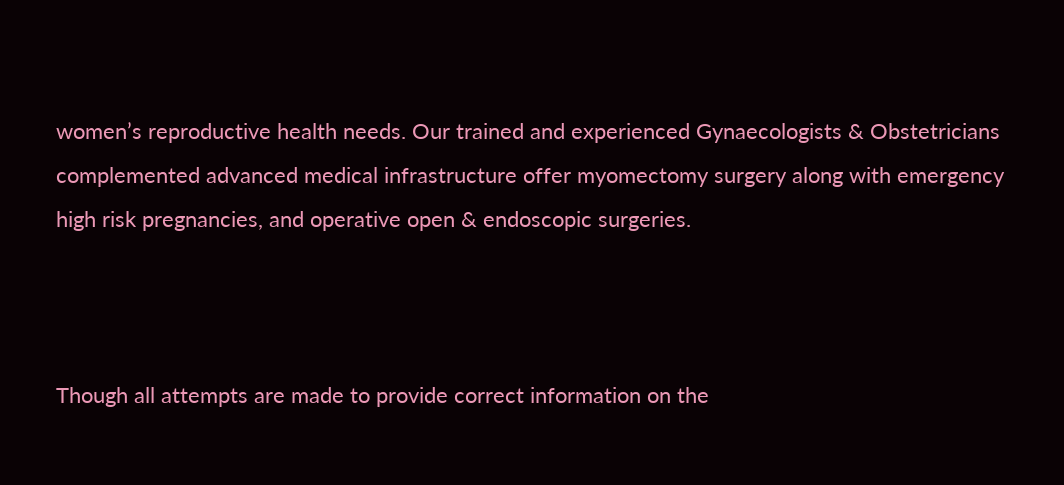women’s reproductive health needs. Our trained and experienced Gynaecologists & Obstetricians complemented advanced medical infrastructure offer myomectomy surgery along with emergency high risk pregnancies, and operative open & endoscopic surgeries.



Though all attempts are made to provide correct information on the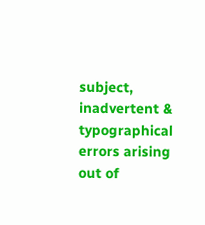subject, inadvertent & typographical errors arising out of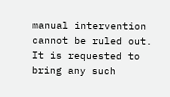manual intervention cannot be ruled out. It is requested to bring any such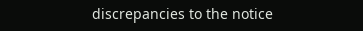discrepancies to the notice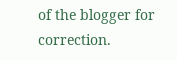of the blogger for correction.